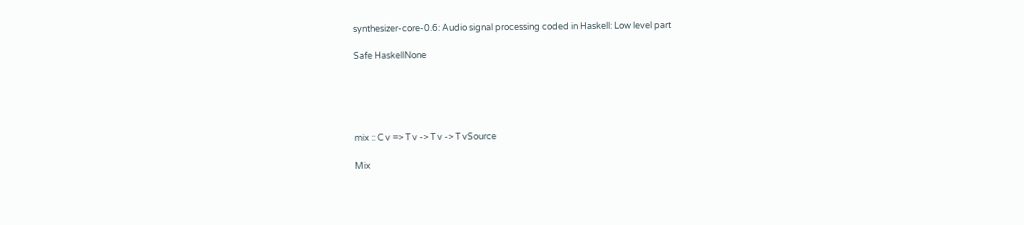synthesizer-core-0.6: Audio signal processing coded in Haskell: Low level part

Safe HaskellNone





mix :: C v => T v -> T v -> T vSource

Mix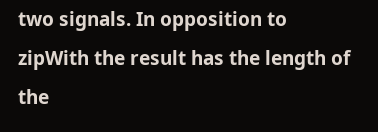two signals. In opposition to zipWith the result has the length of the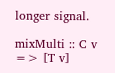longer signal.

mixMulti :: C v => [T v]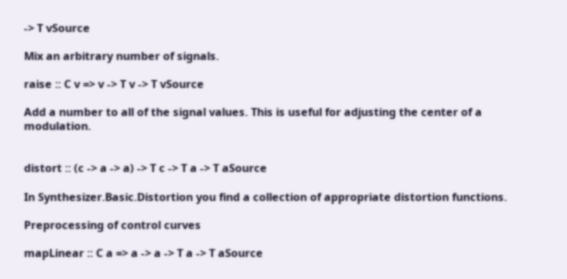-> T vSource

Mix an arbitrary number of signals.

raise :: C v => v -> T v -> T vSource

Add a number to all of the signal values. This is useful for adjusting the center of a modulation.


distort :: (c -> a -> a) -> T c -> T a -> T aSource

In Synthesizer.Basic.Distortion you find a collection of appropriate distortion functions.

Preprocessing of control curves

mapLinear :: C a => a -> a -> T a -> T aSource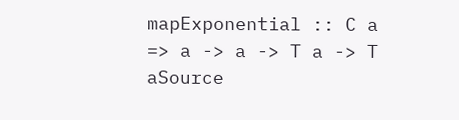mapExponential :: C a => a -> a -> T a -> T aSource